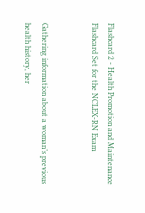Flashcard 2 - Health Promotion and Maintenance Flashcard Set for the NCLEX-RN Exam


Gathering information about a woman’s previous health history, her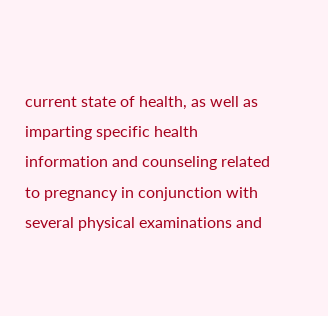current state of health, as well as imparting specific health information and counseling related to pregnancy in conjunction with several physical examinations and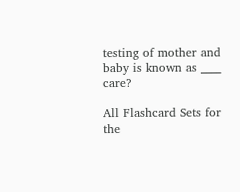testing of mother and baby is known as ____ care?

All Flashcard Sets for the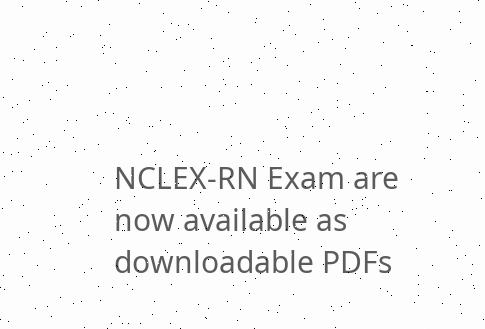NCLEX-RN Exam are now available as downloadable PDFs